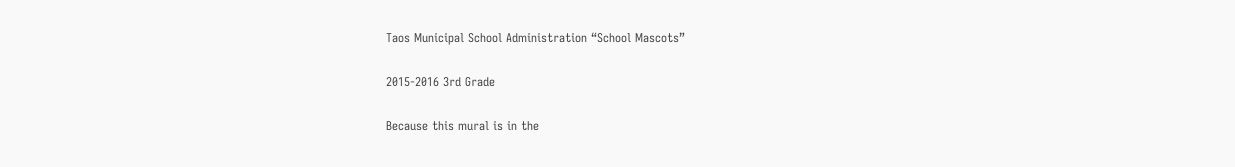Taos Municipal School Administration “School Mascots”

2015-2016 3rd Grade

Because this mural is in the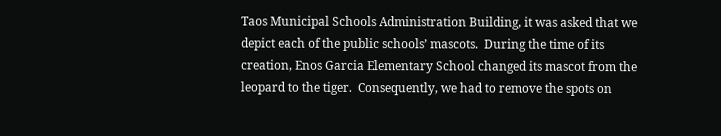Taos Municipal Schools Administration Building, it was asked that we depict each of the public schools’ mascots.  During the time of its creation, Enos Garcia Elementary School changed its mascot from the leopard to the tiger.  Consequently, we had to remove the spots on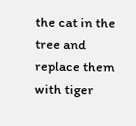the cat in the tree and replace them with tiger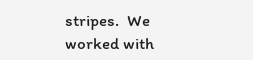stripes.  We worked with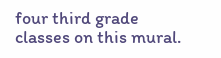four third grade classes on this mural.